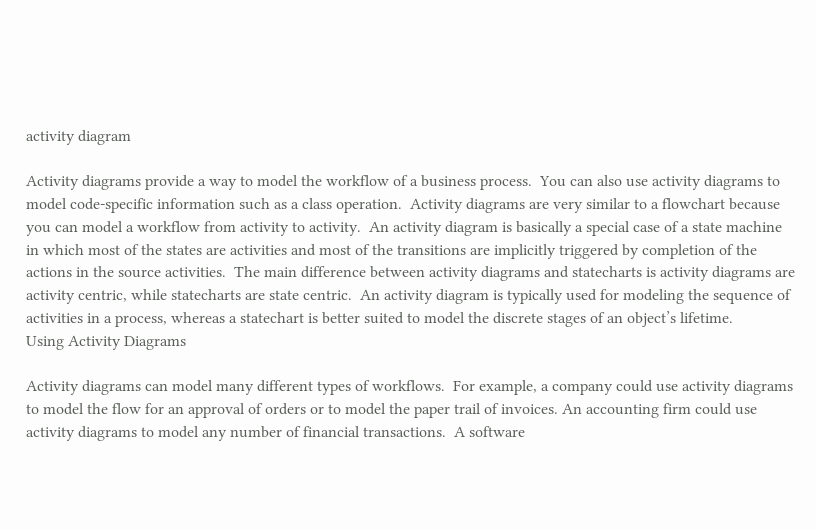activity diagram

Activity diagrams provide a way to model the workflow of a business process.  You can also use activity diagrams to model code-specific information such as a class operation.  Activity diagrams are very similar to a flowchart because you can model a workflow from activity to activity.  An activity diagram is basically a special case of a state machine in which most of the states are activities and most of the transitions are implicitly triggered by completion of the actions in the source activities.  The main difference between activity diagrams and statecharts is activity diagrams are activity centric, while statecharts are state centric.  An activity diagram is typically used for modeling the sequence of activities in a process, whereas a statechart is better suited to model the discrete stages of an object’s lifetime.
Using Activity Diagrams

Activity diagrams can model many different types of workflows.  For example, a company could use activity diagrams to model the flow for an approval of orders or to model the paper trail of invoices. An accounting firm could use activity diagrams to model any number of financial transactions.  A software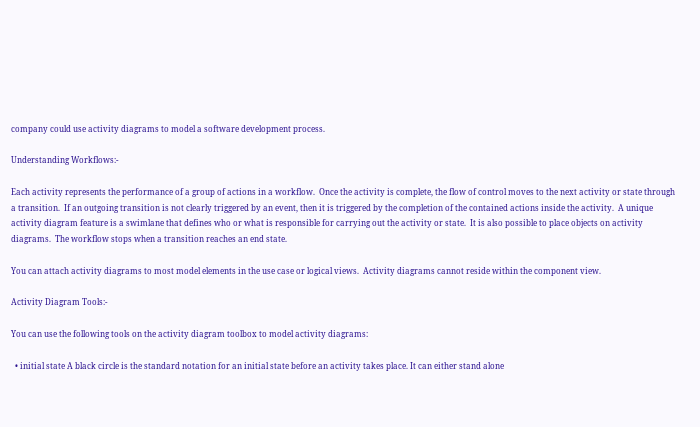company could use activity diagrams to model a software development process.

Understanding Workflows:-

Each activity represents the performance of a group of actions in a workflow.  Once the activity is complete, the flow of control moves to the next activity or state through a transition.  If an outgoing transition is not clearly triggered by an event, then it is triggered by the completion of the contained actions inside the activity.  A unique activity diagram feature is a swimlane that defines who or what is responsible for carrying out the activity or state.  It is also possible to place objects on activity diagrams.  The workflow stops when a transition reaches an end state.

You can attach activity diagrams to most model elements in the use case or logical views.  Activity diagrams cannot reside within the component view.

Activity Diagram Tools:-

You can use the following tools on the activity diagram toolbox to model activity diagrams:

  • initial state A black circle is the standard notation for an initial state before an activity takes place. It can either stand alone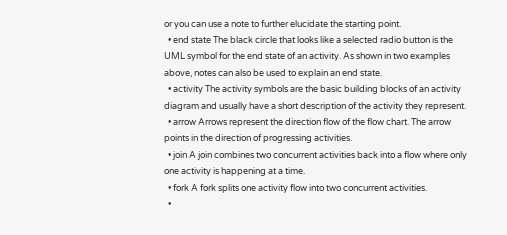or you can use a note to further elucidate the starting point.
  • end state The black circle that looks like a selected radio button is the UML symbol for the end state of an activity. As shown in two examples above, notes can also be used to explain an end state.
  • activity The activity symbols are the basic building blocks of an activity diagram and usually have a short description of the activity they represent.
  • arrow Arrows represent the direction flow of the flow chart. The arrow points in the direction of progressing activities.
  • join A join combines two concurrent activities back into a flow where only one activity is happening at a time.
  • fork A fork splits one activity flow into two concurrent activities.
  •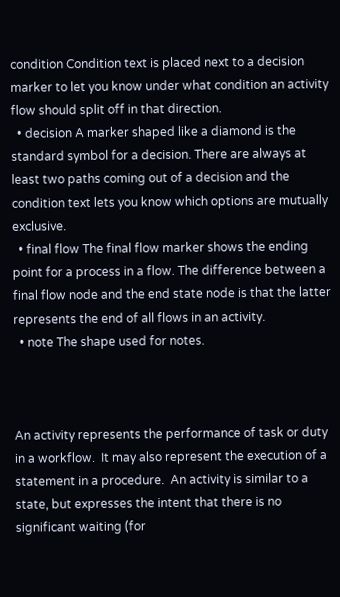condition Condition text is placed next to a decision marker to let you know under what condition an activity flow should split off in that direction.
  • decision A marker shaped like a diamond is the standard symbol for a decision. There are always at least two paths coming out of a decision and the condition text lets you know which options are mutually exclusive.
  • final flow The final flow marker shows the ending point for a process in a flow. The difference between a final flow node and the end state node is that the latter represents the end of all flows in an activity.
  • note The shape used for notes.



An activity represents the performance of task or duty in a workflow.  It may also represent the execution of a statement in a procedure.  An activity is similar to a state, but expresses the intent that there is no significant waiting (for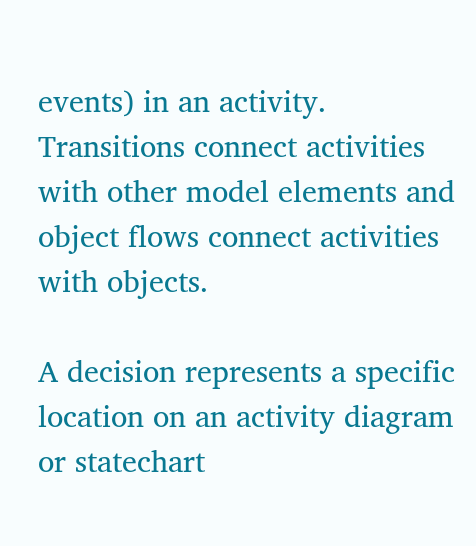events) in an activity.  Transitions connect activities with other model elements and object flows connect activities with objects.

A decision represents a specific location on an activity diagram or statechart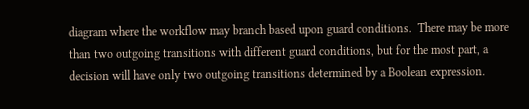diagram where the workflow may branch based upon guard conditions.  There may be more than two outgoing transitions with different guard conditions, but for the most part, a decision will have only two outgoing transitions determined by a Boolean expression.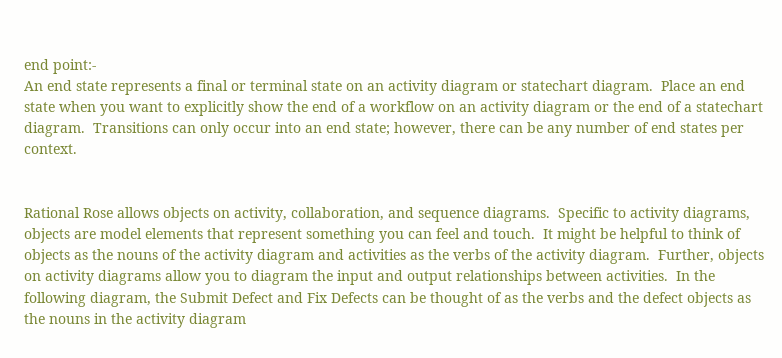end point:-
An end state represents a final or terminal state on an activity diagram or statechart diagram.  Place an end state when you want to explicitly show the end of a workflow on an activity diagram or the end of a statechart diagram.  Transitions can only occur into an end state; however, there can be any number of end states per context.


Rational Rose allows objects on activity, collaboration, and sequence diagrams.  Specific to activity diagrams, objects are model elements that represent something you can feel and touch.  It might be helpful to think of objects as the nouns of the activity diagram and activities as the verbs of the activity diagram.  Further, objects on activity diagrams allow you to diagram the input and output relationships between activities.  In the following diagram, the Submit Defect and Fix Defects can be thought of as the verbs and the defect objects as the nouns in the activity diagram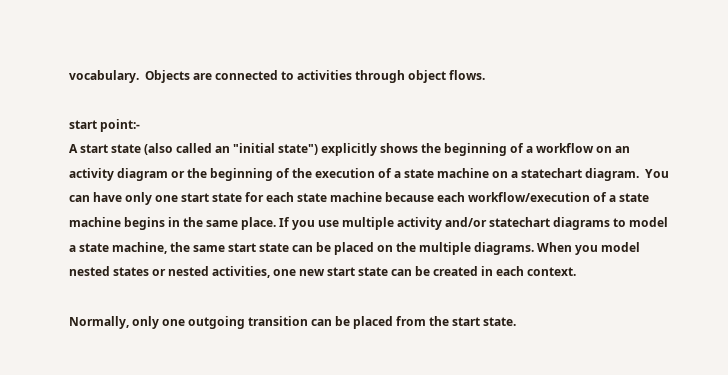vocabulary.  Objects are connected to activities through object flows.

start point:-
A start state (also called an "initial state") explicitly shows the beginning of a workflow on an activity diagram or the beginning of the execution of a state machine on a statechart diagram.  You can have only one start state for each state machine because each workflow/execution of a state machine begins in the same place. If you use multiple activity and/or statechart diagrams to model a state machine, the same start state can be placed on the multiple diagrams. When you model nested states or nested activities, one new start state can be created in each context.

Normally, only one outgoing transition can be placed from the start state.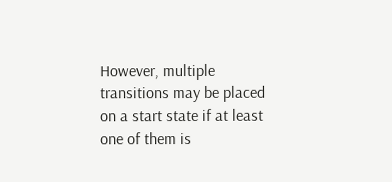However, multiple transitions may be placed on a start state if at least one of them is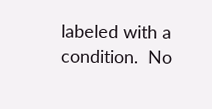labeled with a condition.  No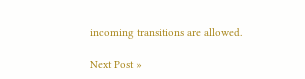incoming transitions are allowed.

Next Post »